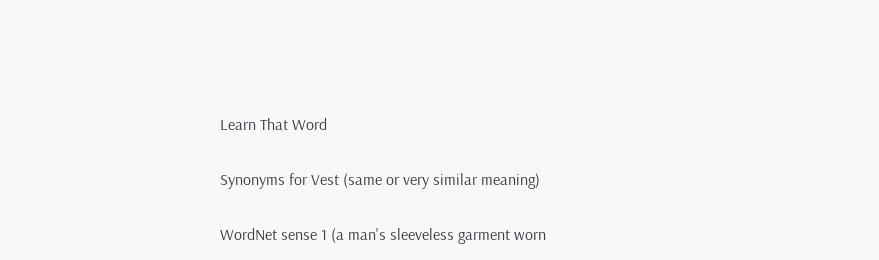Learn That Word

Synonyms for Vest (same or very similar meaning)

WordNet sense 1 (a man's sleeveless garment worn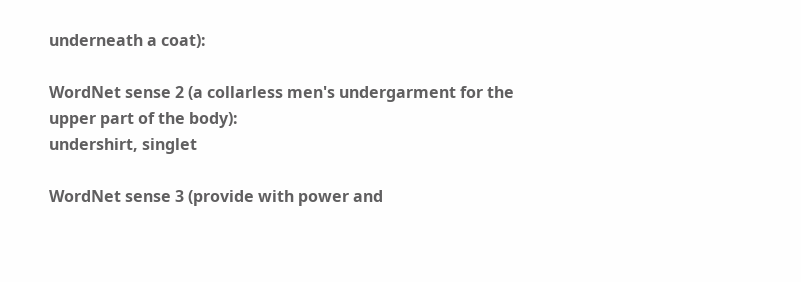underneath a coat):

WordNet sense 2 (a collarless men's undergarment for the upper part of the body):
undershirt, singlet

WordNet sense 3 (provide with power and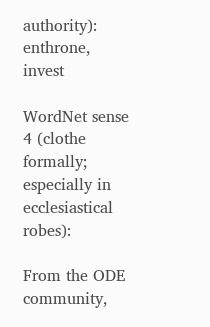authority):
enthrone, invest

WordNet sense 4 (clothe formally; especially in ecclesiastical robes):

From the ODE community,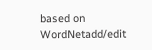based on WordNetadd/edit